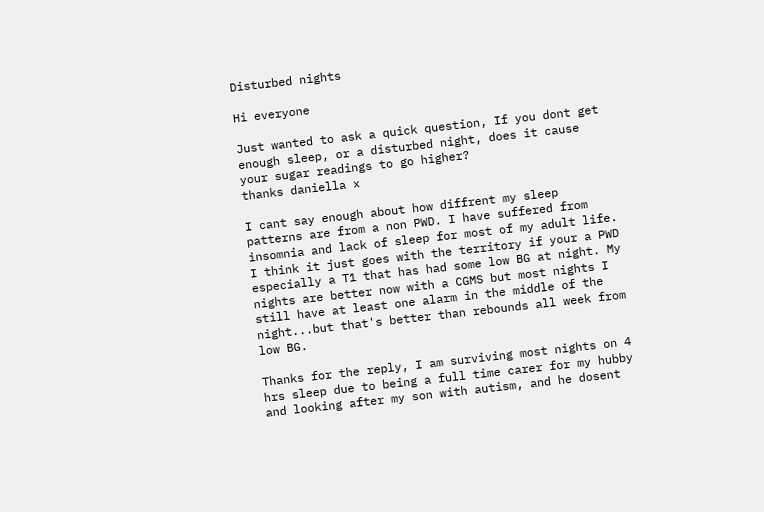Disturbed nights

Hi everyone

Just wanted to ask a quick question, If you dont get enough sleep, or a disturbed night, does it cause your sugar readings to go higher?
thanks daniella x

I cant say enough about how diffrent my sleep patterns are from a non PWD. I have suffered from insomnia and lack of sleep for most of my adult life. I think it just goes with the territory if your a PWD especially a T1 that has had some low BG at night. My nights are better now with a CGMS but most nights I still have at least one alarm in the middle of the night...but that's better than rebounds all week from low BG.

Thanks for the reply, I am surviving most nights on 4 hrs sleep due to being a full time carer for my hubby and looking after my son with autism, and he dosent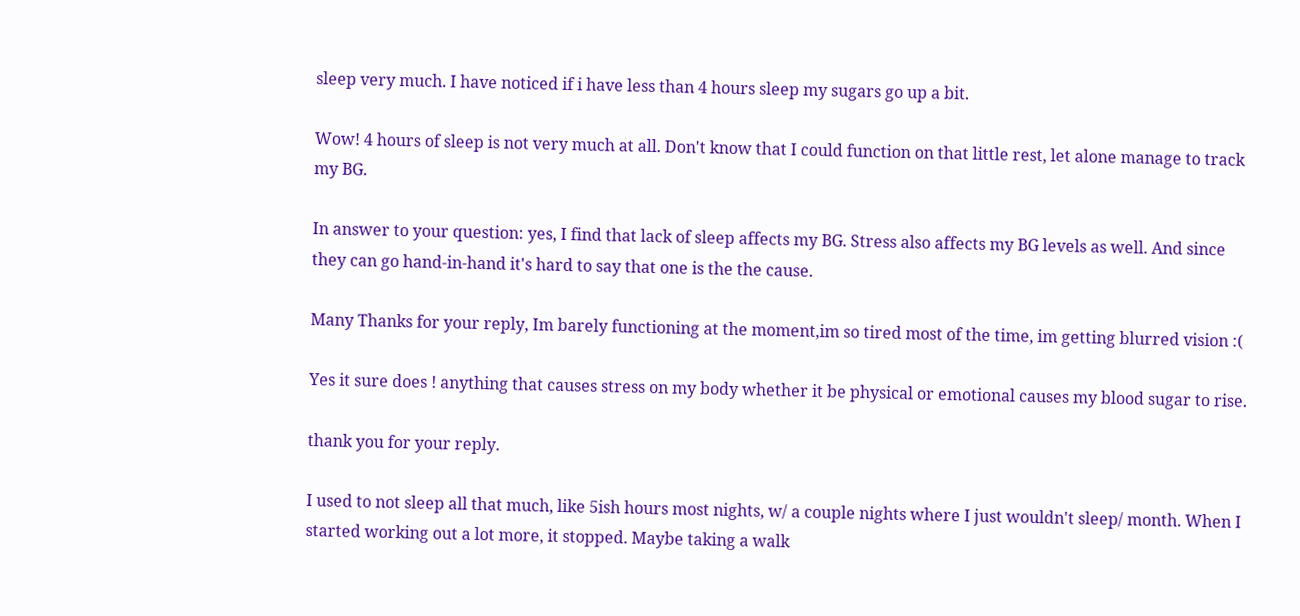sleep very much. I have noticed if i have less than 4 hours sleep my sugars go up a bit.

Wow! 4 hours of sleep is not very much at all. Don't know that I could function on that little rest, let alone manage to track my BG.

In answer to your question: yes, I find that lack of sleep affects my BG. Stress also affects my BG levels as well. And since they can go hand-in-hand it's hard to say that one is the the cause.

Many Thanks for your reply, Im barely functioning at the moment,im so tired most of the time, im getting blurred vision :(

Yes it sure does ! anything that causes stress on my body whether it be physical or emotional causes my blood sugar to rise.

thank you for your reply.

I used to not sleep all that much, like 5ish hours most nights, w/ a couple nights where I just wouldn't sleep/ month. When I started working out a lot more, it stopped. Maybe taking a walk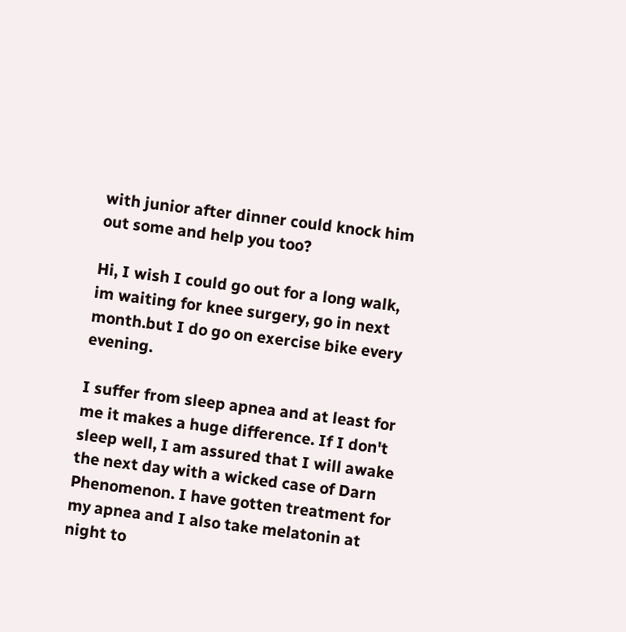with junior after dinner could knock him out some and help you too?

Hi, I wish I could go out for a long walk, im waiting for knee surgery, go in next month.but I do go on exercise bike every evening.

I suffer from sleep apnea and at least for me it makes a huge difference. If I don't sleep well, I am assured that I will awake the next day with a wicked case of Darn Phenomenon. I have gotten treatment for my apnea and I also take melatonin at night to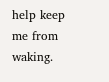help keep me from waking.